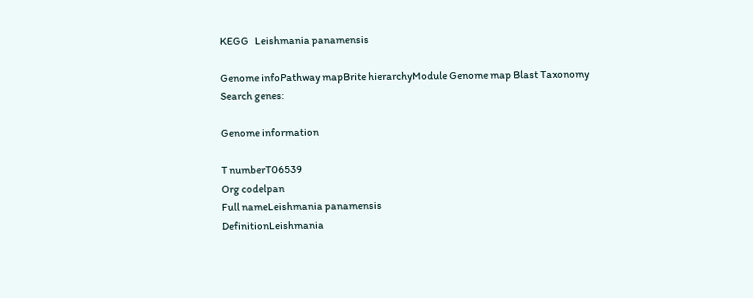KEGG   Leishmania panamensis

Genome infoPathway mapBrite hierarchyModule Genome map Blast Taxonomy
Search genes:

Genome information

T numberT06539
Org codelpan
Full nameLeishmania panamensis
DefinitionLeishmania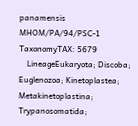panamensis MHOM/PA/94/PSC-1
TaxonomyTAX: 5679
    LineageEukaryota; Discoba; Euglenozoa; Kinetoplastea; Metakinetoplastina; Trypanosomatida;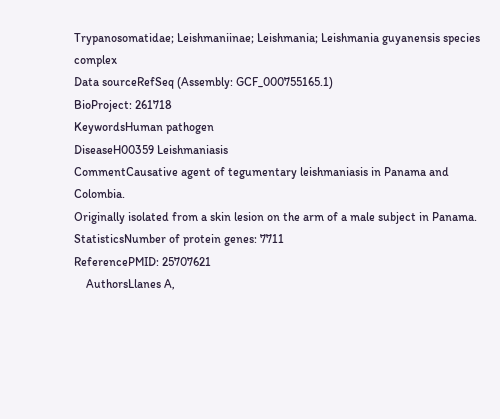Trypanosomatidae; Leishmaniinae; Leishmania; Leishmania guyanensis species complex
Data sourceRefSeq (Assembly: GCF_000755165.1)
BioProject: 261718
KeywordsHuman pathogen
DiseaseH00359 Leishmaniasis
CommentCausative agent of tegumentary leishmaniasis in Panama and Colombia.
Originally isolated from a skin lesion on the arm of a male subject in Panama.
StatisticsNumber of protein genes: 7711
ReferencePMID: 25707621
    AuthorsLlanes A,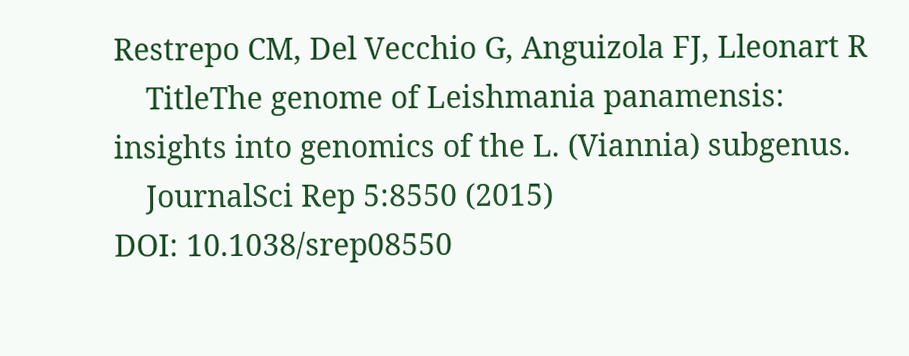Restrepo CM, Del Vecchio G, Anguizola FJ, Lleonart R
    TitleThe genome of Leishmania panamensis: insights into genomics of the L. (Viannia) subgenus.
    JournalSci Rep 5:8550 (2015)
DOI: 10.1038/srep08550